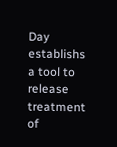Day establishs a tool to release treatment of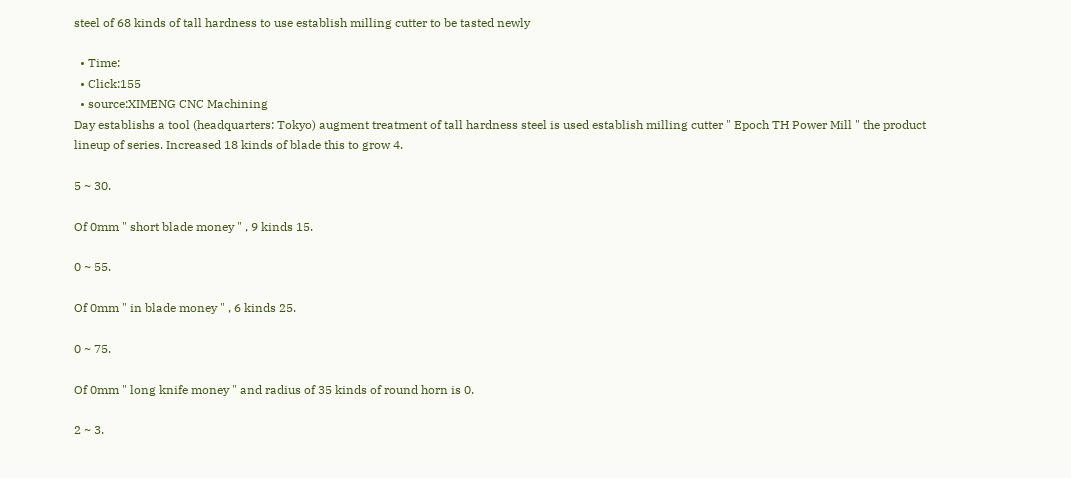steel of 68 kinds of tall hardness to use establish milling cutter to be tasted newly

  • Time:
  • Click:155
  • source:XIMENG CNC Machining
Day establishs a tool (headquarters: Tokyo) augment treatment of tall hardness steel is used establish milling cutter " Epoch TH Power Mill " the product lineup of series. Increased 18 kinds of blade this to grow 4.

5 ~ 30.

Of 0mm " short blade money " , 9 kinds 15.

0 ~ 55.

Of 0mm " in blade money " , 6 kinds 25.

0 ~ 75.

Of 0mm " long knife money " and radius of 35 kinds of round horn is 0.

2 ~ 3.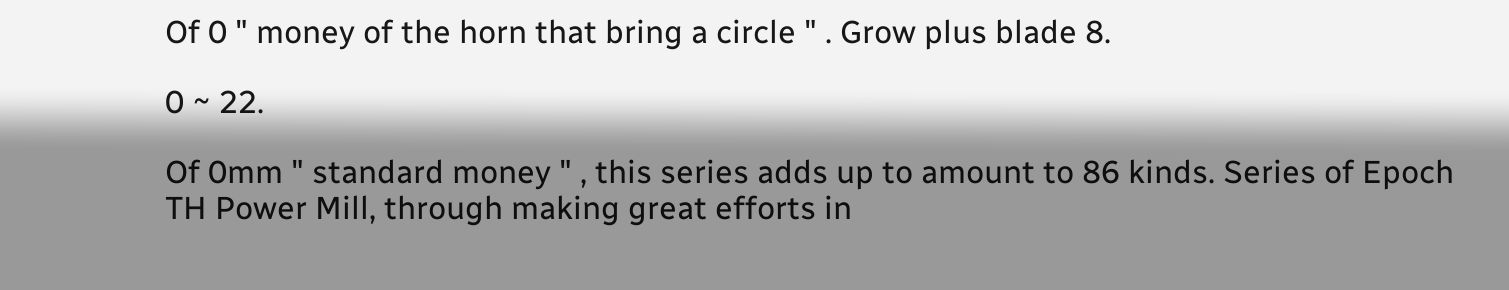Of 0 " money of the horn that bring a circle " . Grow plus blade 8.

0 ~ 22.

Of 0mm " standard money " , this series adds up to amount to 86 kinds. Series of Epoch TH Power Mill, through making great efforts in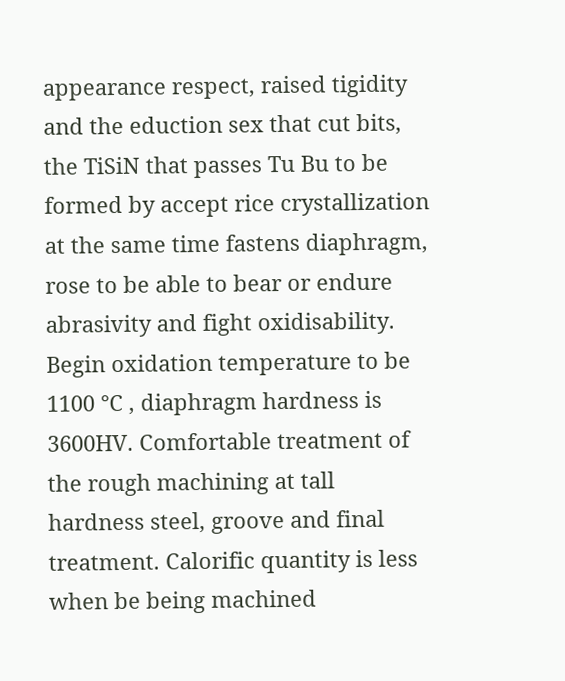appearance respect, raised tigidity and the eduction sex that cut bits, the TiSiN that passes Tu Bu to be formed by accept rice crystallization at the same time fastens diaphragm, rose to be able to bear or endure abrasivity and fight oxidisability. Begin oxidation temperature to be 1100 ℃ , diaphragm hardness is 3600HV. Comfortable treatment of the rough machining at tall hardness steel, groove and final treatment. Calorific quantity is less when be being machined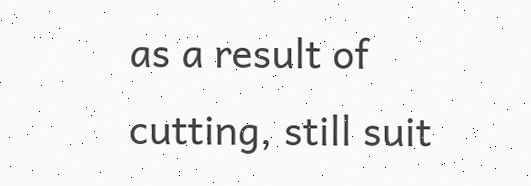as a result of cutting, still suit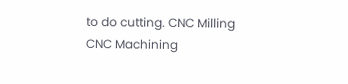to do cutting. CNC Milling CNC Machining